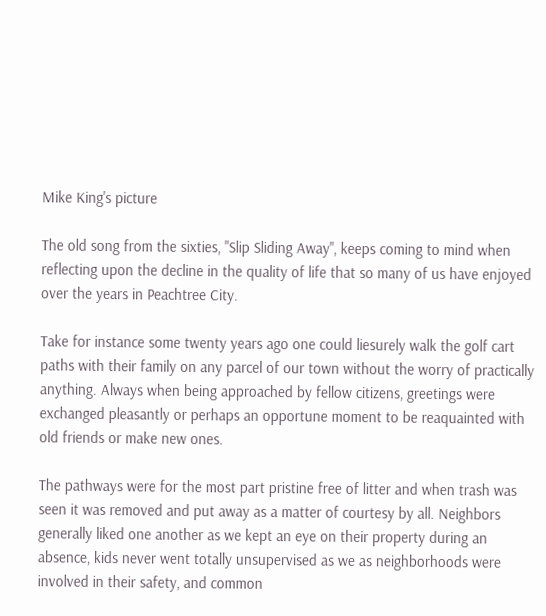Mike King's picture

The old song from the sixties, "Slip Sliding Away", keeps coming to mind when reflecting upon the decline in the quality of life that so many of us have enjoyed over the years in Peachtree City.

Take for instance some twenty years ago one could liesurely walk the golf cart paths with their family on any parcel of our town without the worry of practically anything. Always when being approached by fellow citizens, greetings were exchanged pleasantly or perhaps an opportune moment to be reaquainted with old friends or make new ones.

The pathways were for the most part pristine free of litter and when trash was seen it was removed and put away as a matter of courtesy by all. Neighbors generally liked one another as we kept an eye on their property during an absence, kids never went totally unsupervised as we as neighborhoods were involved in their safety, and common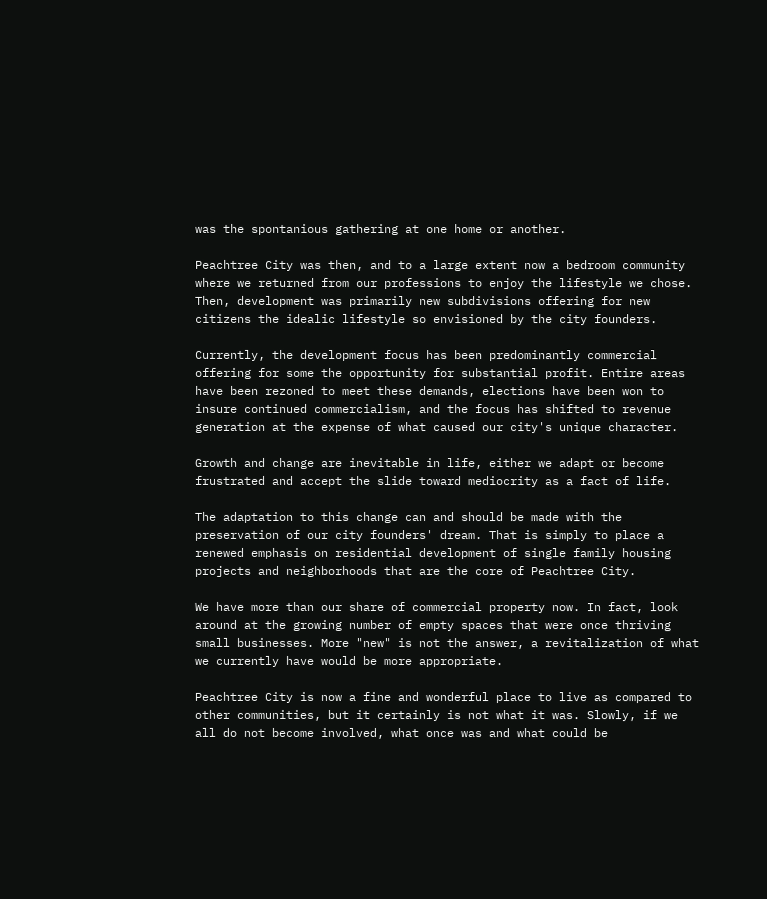was the spontanious gathering at one home or another.

Peachtree City was then, and to a large extent now a bedroom community where we returned from our professions to enjoy the lifestyle we chose. Then, development was primarily new subdivisions offering for new citizens the idealic lifestyle so envisioned by the city founders.

Currently, the development focus has been predominantly commercial offering for some the opportunity for substantial profit. Entire areas have been rezoned to meet these demands, elections have been won to insure continued commercialism, and the focus has shifted to revenue generation at the expense of what caused our city's unique character.

Growth and change are inevitable in life, either we adapt or become frustrated and accept the slide toward mediocrity as a fact of life.

The adaptation to this change can and should be made with the preservation of our city founders' dream. That is simply to place a renewed emphasis on residential development of single family housing projects and neighborhoods that are the core of Peachtree City.

We have more than our share of commercial property now. In fact, look around at the growing number of empty spaces that were once thriving small businesses. More "new" is not the answer, a revitalization of what we currently have would be more appropriate.

Peachtree City is now a fine and wonderful place to live as compared to other communities, but it certainly is not what it was. Slowly, if we all do not become involved, what once was and what could be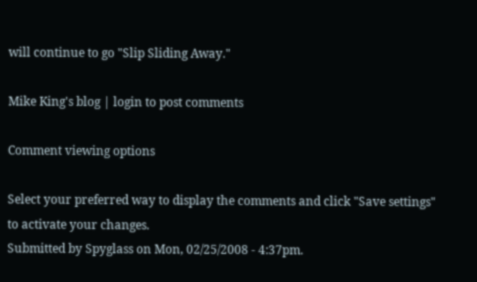will continue to go "Slip Sliding Away."

Mike King's blog | login to post comments

Comment viewing options

Select your preferred way to display the comments and click "Save settings" to activate your changes.
Submitted by Spyglass on Mon, 02/25/2008 - 4:37pm.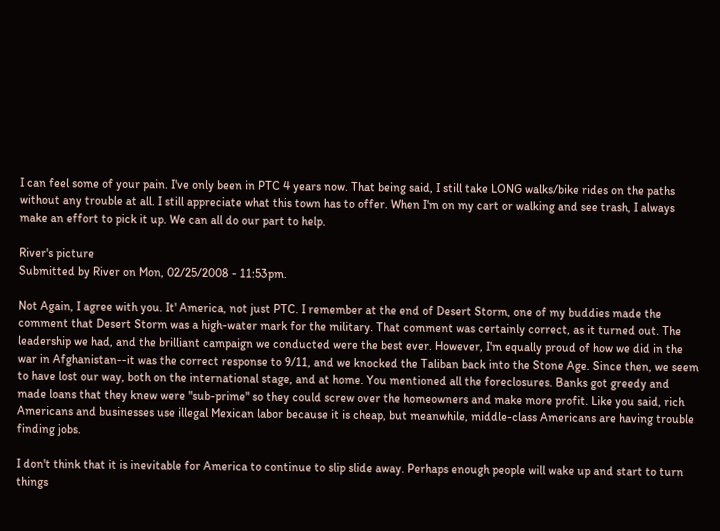I can feel some of your pain. I've only been in PTC 4 years now. That being said, I still take LONG walks/bike rides on the paths without any trouble at all. I still appreciate what this town has to offer. When I'm on my cart or walking and see trash, I always make an effort to pick it up. We can all do our part to help.

River's picture
Submitted by River on Mon, 02/25/2008 - 11:53pm.

Not Again, I agree with you. It' America, not just PTC. I remember at the end of Desert Storm, one of my buddies made the comment that Desert Storm was a high-water mark for the military. That comment was certainly correct, as it turned out. The leadership we had, and the brilliant campaign we conducted were the best ever. However, I'm equally proud of how we did in the war in Afghanistan--it was the correct response to 9/11, and we knocked the Taliban back into the Stone Age. Since then, we seem to have lost our way, both on the international stage, and at home. You mentioned all the foreclosures. Banks got greedy and made loans that they knew were "sub-prime" so they could screw over the homeowners and make more profit. Like you said, rich Americans and businesses use illegal Mexican labor because it is cheap, but meanwhile, middle-class Americans are having trouble finding jobs.

I don't think that it is inevitable for America to continue to slip slide away. Perhaps enough people will wake up and start to turn things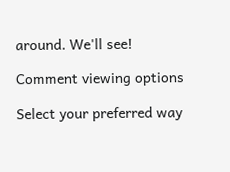around. We'll see!

Comment viewing options

Select your preferred way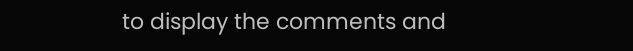to display the comments and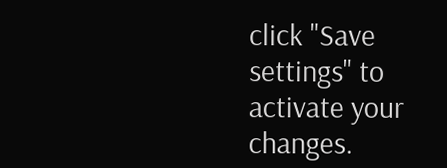click "Save settings" to activate your changes.